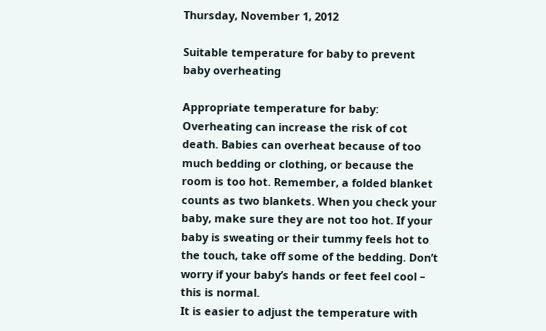Thursday, November 1, 2012

Suitable temperature for baby to prevent baby overheating

Appropriate temperature for baby: Overheating can increase the risk of cot death. Babies can overheat because of too much bedding or clothing, or because the room is too hot. Remember, a folded blanket counts as two blankets. When you check your baby, make sure they are not too hot. If your baby is sweating or their tummy feels hot to the touch, take off some of the bedding. Don’t worry if your baby’s hands or feet feel cool – this is normal.
It is easier to adjust the temperature with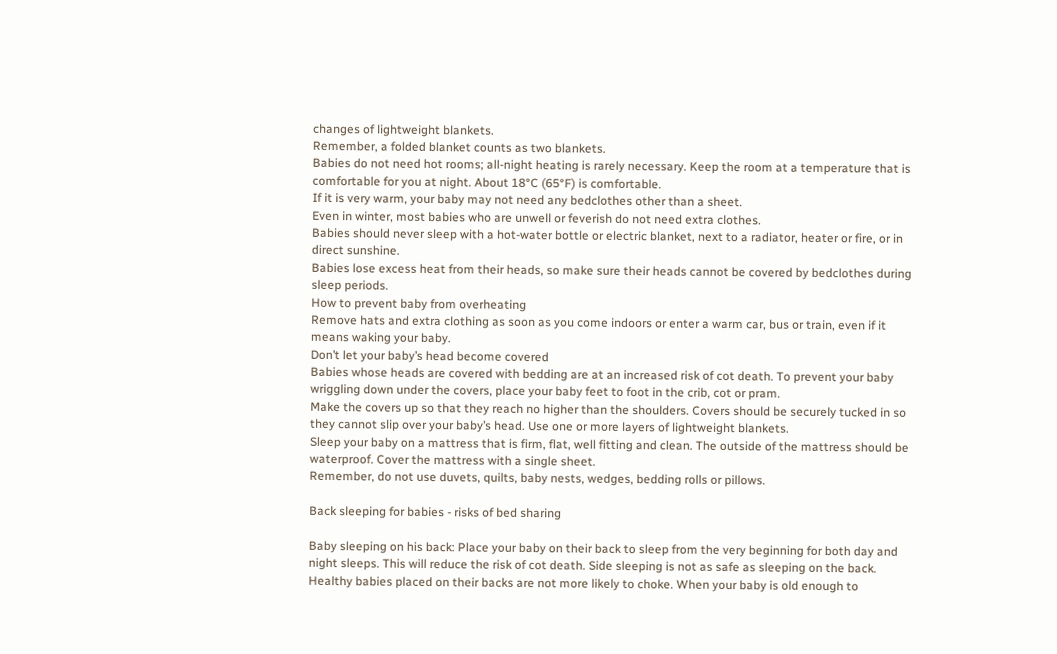changes of lightweight blankets.
Remember, a folded blanket counts as two blankets.
Babies do not need hot rooms; all-night heating is rarely necessary. Keep the room at a temperature that is comfortable for you at night. About 18°C (65°F) is comfortable.
If it is very warm, your baby may not need any bedclothes other than a sheet.
Even in winter, most babies who are unwell or feverish do not need extra clothes.
Babies should never sleep with a hot-water bottle or electric blanket, next to a radiator, heater or fire, or in direct sunshine.
Babies lose excess heat from their heads, so make sure their heads cannot be covered by bedclothes during sleep periods.
How to prevent baby from overheating
Remove hats and extra clothing as soon as you come indoors or enter a warm car, bus or train, even if it means waking your baby.
Don’t let your baby’s head become covered
Babies whose heads are covered with bedding are at an increased risk of cot death. To prevent your baby wriggling down under the covers, place your baby feet to foot in the crib, cot or pram.
Make the covers up so that they reach no higher than the shoulders. Covers should be securely tucked in so they cannot slip over your baby’s head. Use one or more layers of lightweight blankets.
Sleep your baby on a mattress that is firm, flat, well fitting and clean. The outside of the mattress should be waterproof. Cover the mattress with a single sheet.
Remember, do not use duvets, quilts, baby nests, wedges, bedding rolls or pillows.

Back sleeping for babies - risks of bed sharing

Baby sleeping on his back: Place your baby on their back to sleep from the very beginning for both day and night sleeps. This will reduce the risk of cot death. Side sleeping is not as safe as sleeping on the back. Healthy babies placed on their backs are not more likely to choke. When your baby is old enough to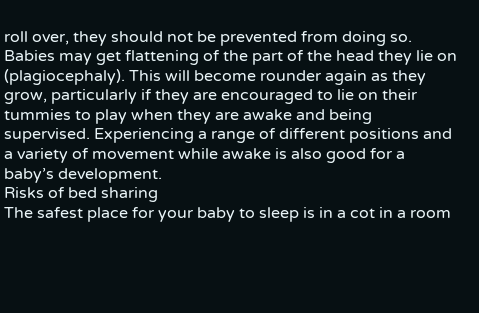roll over, they should not be prevented from doing so.
Babies may get flattening of the part of the head they lie on (plagiocephaly). This will become rounder again as they grow, particularly if they are encouraged to lie on their tummies to play when they are awake and being supervised. Experiencing a range of different positions and a variety of movement while awake is also good for a baby’s development.
Risks of bed sharing
The safest place for your baby to sleep is in a cot in a room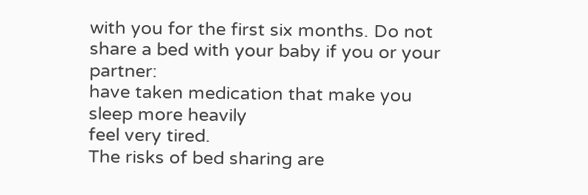with you for the first six months. Do not share a bed with your baby if you or your partner:
have taken medication that make you sleep more heavily
feel very tired.
The risks of bed sharing are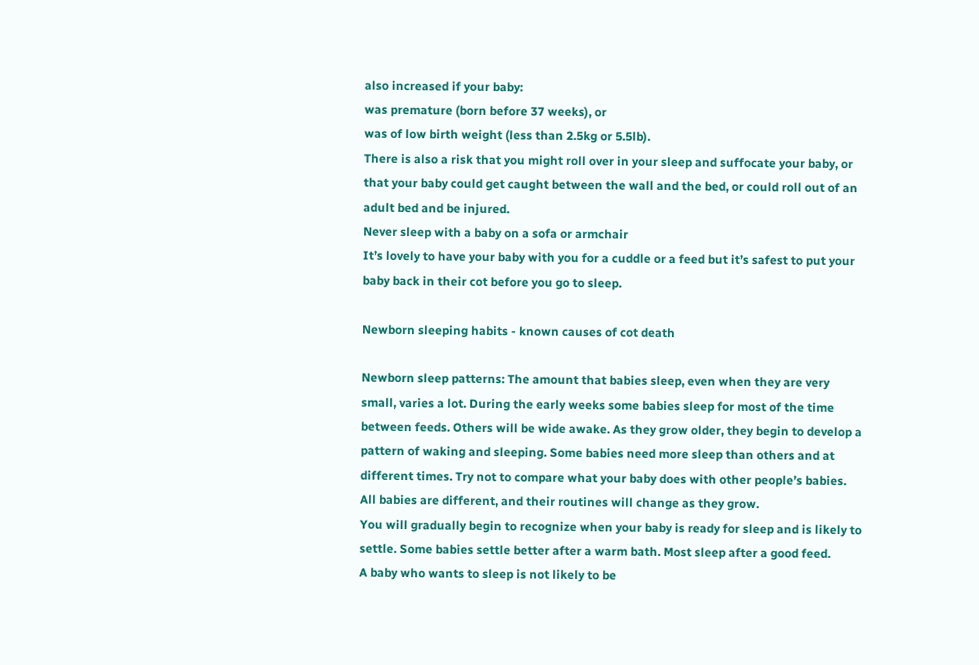also increased if your baby:
was premature (born before 37 weeks), or
was of low birth weight (less than 2.5kg or 5.5lb).
There is also a risk that you might roll over in your sleep and suffocate your baby, or that your baby could get caught between the wall and the bed, or could roll out of an adult bed and be injured.
Never sleep with a baby on a sofa or armchair
It’s lovely to have your baby with you for a cuddle or a feed but it’s safest to put your baby back in their cot before you go to sleep.

Newborn sleeping habits - known causes of cot death

Newborn sleep patterns: The amount that babies sleep, even when they are very small, varies a lot. During the early weeks some babies sleep for most of the time between feeds. Others will be wide awake. As they grow older, they begin to develop a pattern of waking and sleeping. Some babies need more sleep than others and at different times. Try not to compare what your baby does with other people’s babies. All babies are different, and their routines will change as they grow.
You will gradually begin to recognize when your baby is ready for sleep and is likely to settle. Some babies settle better after a warm bath. Most sleep after a good feed.
A baby who wants to sleep is not likely to be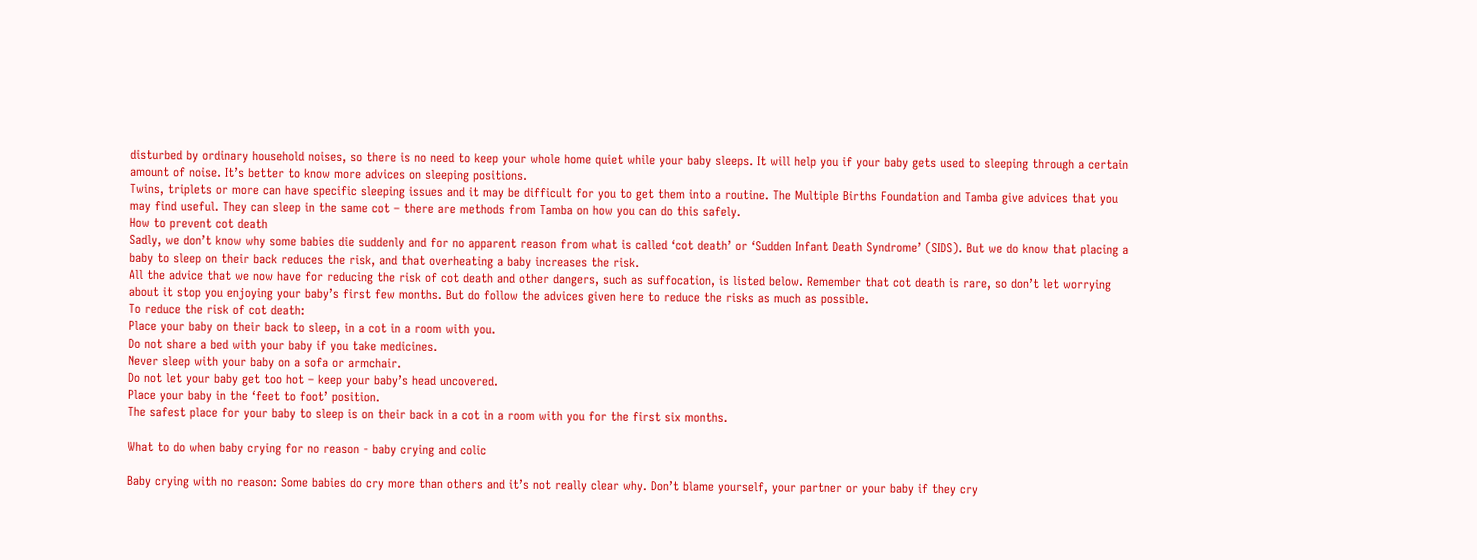disturbed by ordinary household noises, so there is no need to keep your whole home quiet while your baby sleeps. It will help you if your baby gets used to sleeping through a certain amount of noise. It’s better to know more advices on sleeping positions.
Twins, triplets or more can have specific sleeping issues and it may be difficult for you to get them into a routine. The Multiple Births Foundation and Tamba give advices that you may find useful. They can sleep in the same cot – there are methods from Tamba on how you can do this safely.
How to prevent cot death
Sadly, we don’t know why some babies die suddenly and for no apparent reason from what is called ‘cot death’ or ‘Sudden Infant Death Syndrome’ (SIDS). But we do know that placing a baby to sleep on their back reduces the risk, and that overheating a baby increases the risk.
All the advice that we now have for reducing the risk of cot death and other dangers, such as suffocation, is listed below. Remember that cot death is rare, so don’t let worrying about it stop you enjoying your baby’s first few months. But do follow the advices given here to reduce the risks as much as possible.
To reduce the risk of cot death:
Place your baby on their back to sleep, in a cot in a room with you.
Do not share a bed with your baby if you take medicines.
Never sleep with your baby on a sofa or armchair.
Do not let your baby get too hot – keep your baby’s head uncovered.
Place your baby in the ‘feet to foot’ position.
The safest place for your baby to sleep is on their back in a cot in a room with you for the first six months.

What to do when baby crying for no reason - baby crying and colic

Baby crying with no reason: Some babies do cry more than others and it’s not really clear why. Don’t blame yourself, your partner or your baby if they cry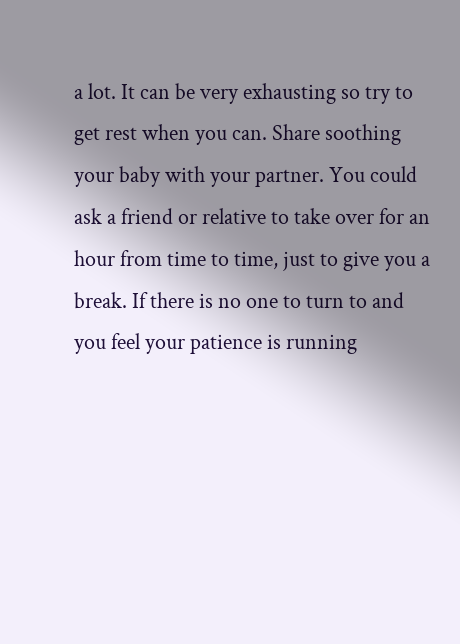a lot. It can be very exhausting so try to get rest when you can. Share soothing your baby with your partner. You could ask a friend or relative to take over for an hour from time to time, just to give you a break. If there is no one to turn to and you feel your patience is running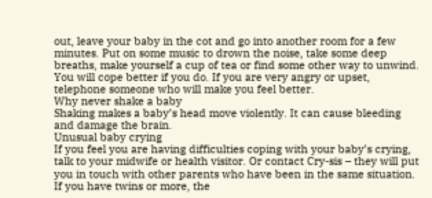out, leave your baby in the cot and go into another room for a few minutes. Put on some music to drown the noise, take some deep breaths, make yourself a cup of tea or find some other way to unwind. You will cope better if you do. If you are very angry or upset, telephone someone who will make you feel better.
Why never shake a baby
Shaking makes a baby’s head move violently. It can cause bleeding and damage the brain.
Unusual baby crying
If you feel you are having difficulties coping with your baby’s crying, talk to your midwife or health visitor. Or contact Cry-sis – they will put you in touch with other parents who have been in the same situation. If you have twins or more, the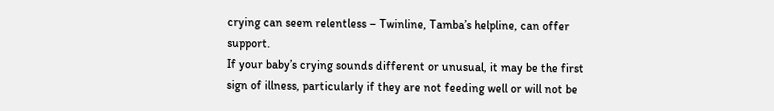crying can seem relentless – Twinline, Tamba’s helpline, can offer support.
If your baby’s crying sounds different or unusual, it may be the first sign of illness, particularly if they are not feeding well or will not be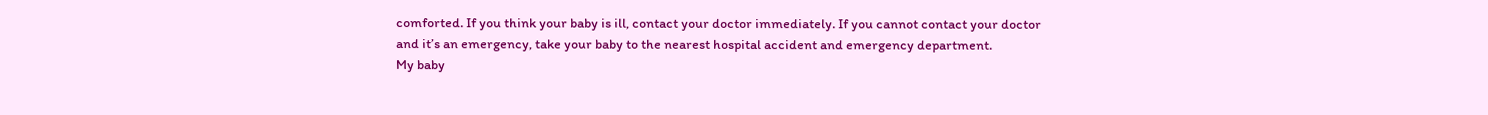comforted. If you think your baby is ill, contact your doctor immediately. If you cannot contact your doctor and it’s an emergency, take your baby to the nearest hospital accident and emergency department.
My baby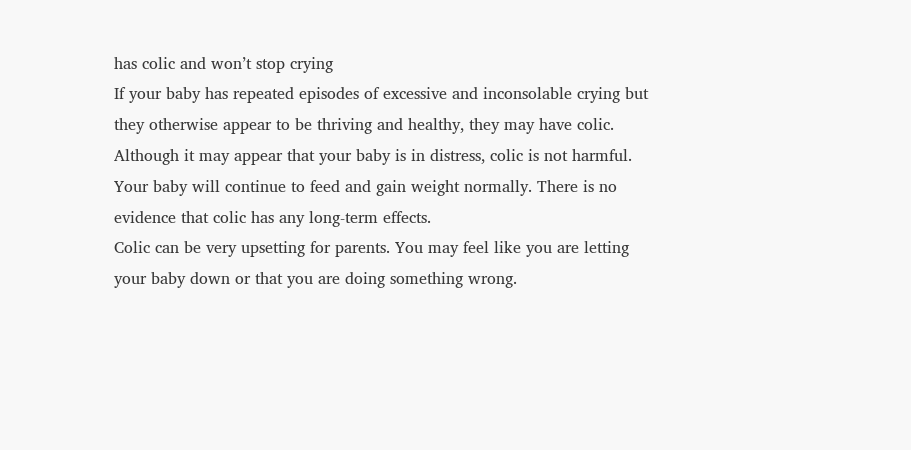has colic and won’t stop crying
If your baby has repeated episodes of excessive and inconsolable crying but they otherwise appear to be thriving and healthy, they may have colic.
Although it may appear that your baby is in distress, colic is not harmful. Your baby will continue to feed and gain weight normally. There is no evidence that colic has any long-term effects.
Colic can be very upsetting for parents. You may feel like you are letting your baby down or that you are doing something wrong.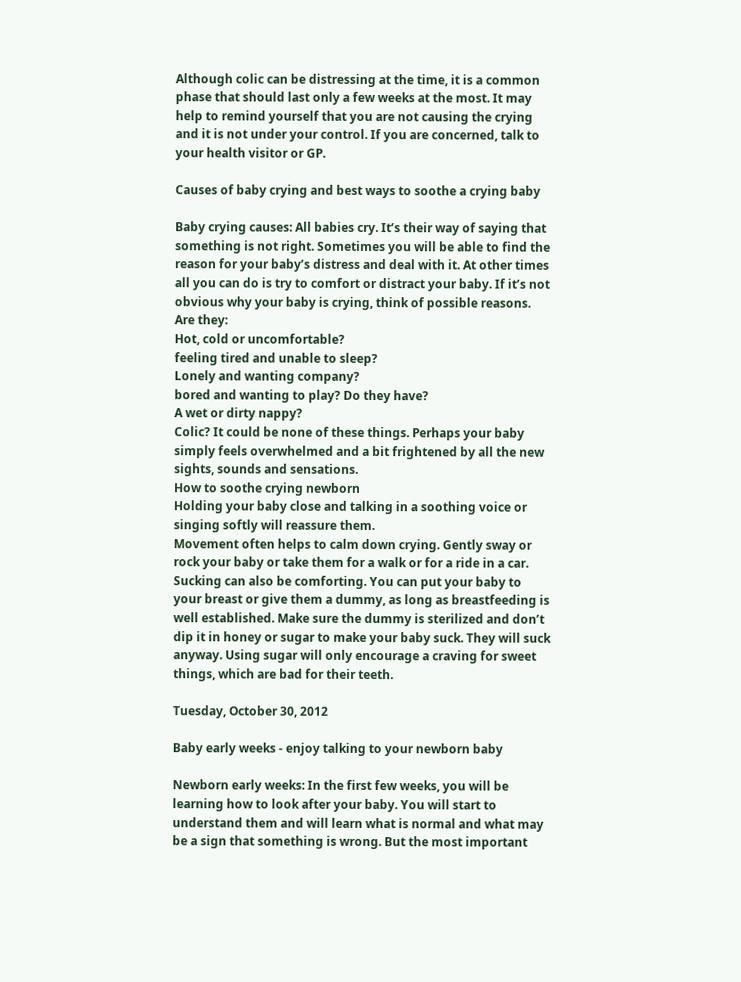Although colic can be distressing at the time, it is a common phase that should last only a few weeks at the most. It may help to remind yourself that you are not causing the crying and it is not under your control. If you are concerned, talk to your health visitor or GP.

Causes of baby crying and best ways to soothe a crying baby

Baby crying causes: All babies cry. It’s their way of saying that something is not right. Sometimes you will be able to find the reason for your baby’s distress and deal with it. At other times all you can do is try to comfort or distract your baby. If it’s not obvious why your baby is crying, think of possible reasons.
Are they:
Hot, cold or uncomfortable?
feeling tired and unable to sleep?
Lonely and wanting company?
bored and wanting to play? Do they have?
A wet or dirty nappy?
Colic? It could be none of these things. Perhaps your baby simply feels overwhelmed and a bit frightened by all the new sights, sounds and sensations.
How to soothe crying newborn
Holding your baby close and talking in a soothing voice or singing softly will reassure them.
Movement often helps to calm down crying. Gently sway or rock your baby or take them for a walk or for a ride in a car.
Sucking can also be comforting. You can put your baby to your breast or give them a dummy, as long as breastfeeding is well established. Make sure the dummy is sterilized and don’t dip it in honey or sugar to make your baby suck. They will suck anyway. Using sugar will only encourage a craving for sweet things, which are bad for their teeth.

Tuesday, October 30, 2012

Baby early weeks - enjoy talking to your newborn baby

Newborn early weeks: In the first few weeks, you will be learning how to look after your baby. You will start to understand them and will learn what is normal and what may be a sign that something is wrong. But the most important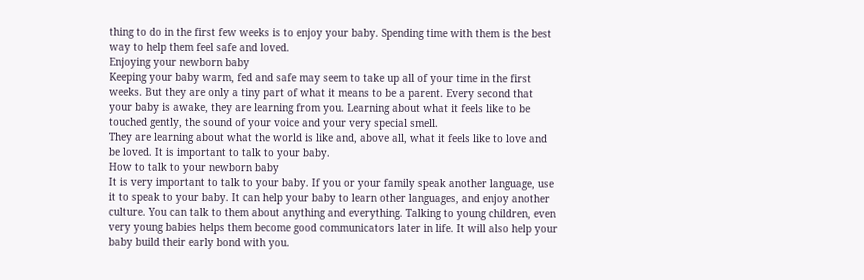thing to do in the first few weeks is to enjoy your baby. Spending time with them is the best way to help them feel safe and loved.
Enjoying your newborn baby
Keeping your baby warm, fed and safe may seem to take up all of your time in the first weeks. But they are only a tiny part of what it means to be a parent. Every second that your baby is awake, they are learning from you. Learning about what it feels like to be touched gently, the sound of your voice and your very special smell.
They are learning about what the world is like and, above all, what it feels like to love and be loved. It is important to talk to your baby.
How to talk to your newborn baby
It is very important to talk to your baby. If you or your family speak another language, use it to speak to your baby. It can help your baby to learn other languages, and enjoy another culture. You can talk to them about anything and everything. Talking to young children, even very young babies helps them become good communicators later in life. It will also help your baby build their early bond with you.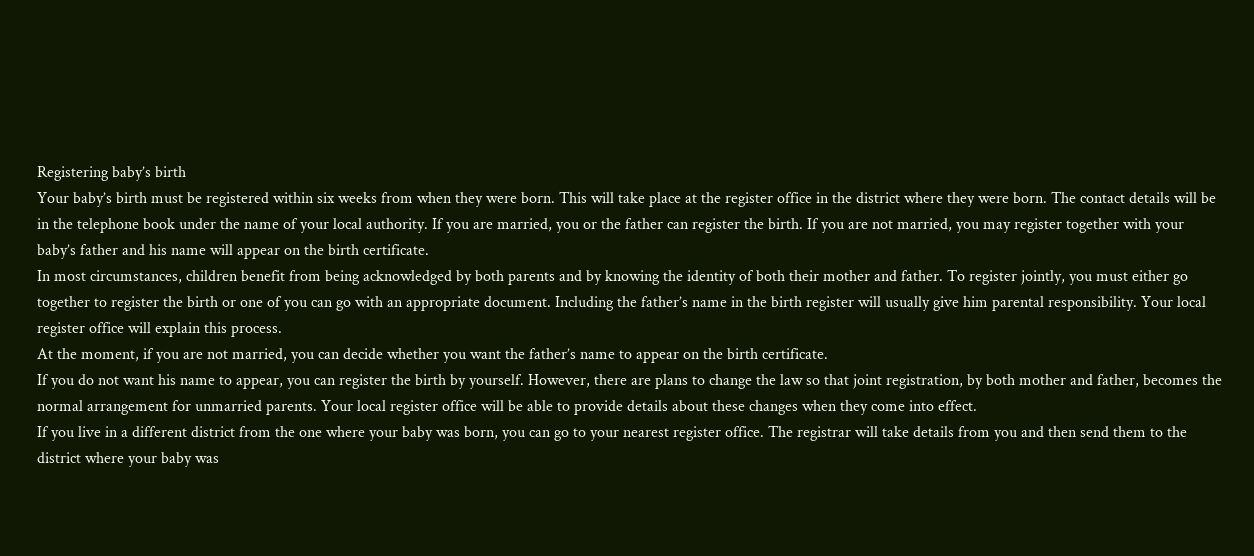Registering baby’s birth
Your baby’s birth must be registered within six weeks from when they were born. This will take place at the register office in the district where they were born. The contact details will be in the telephone book under the name of your local authority. If you are married, you or the father can register the birth. If you are not married, you may register together with your baby’s father and his name will appear on the birth certificate.
In most circumstances, children benefit from being acknowledged by both parents and by knowing the identity of both their mother and father. To register jointly, you must either go together to register the birth or one of you can go with an appropriate document. Including the father’s name in the birth register will usually give him parental responsibility. Your local register office will explain this process.
At the moment, if you are not married, you can decide whether you want the father’s name to appear on the birth certificate.
If you do not want his name to appear, you can register the birth by yourself. However, there are plans to change the law so that joint registration, by both mother and father, becomes the normal arrangement for unmarried parents. Your local register office will be able to provide details about these changes when they come into effect.
If you live in a different district from the one where your baby was born, you can go to your nearest register office. The registrar will take details from you and then send them to the district where your baby was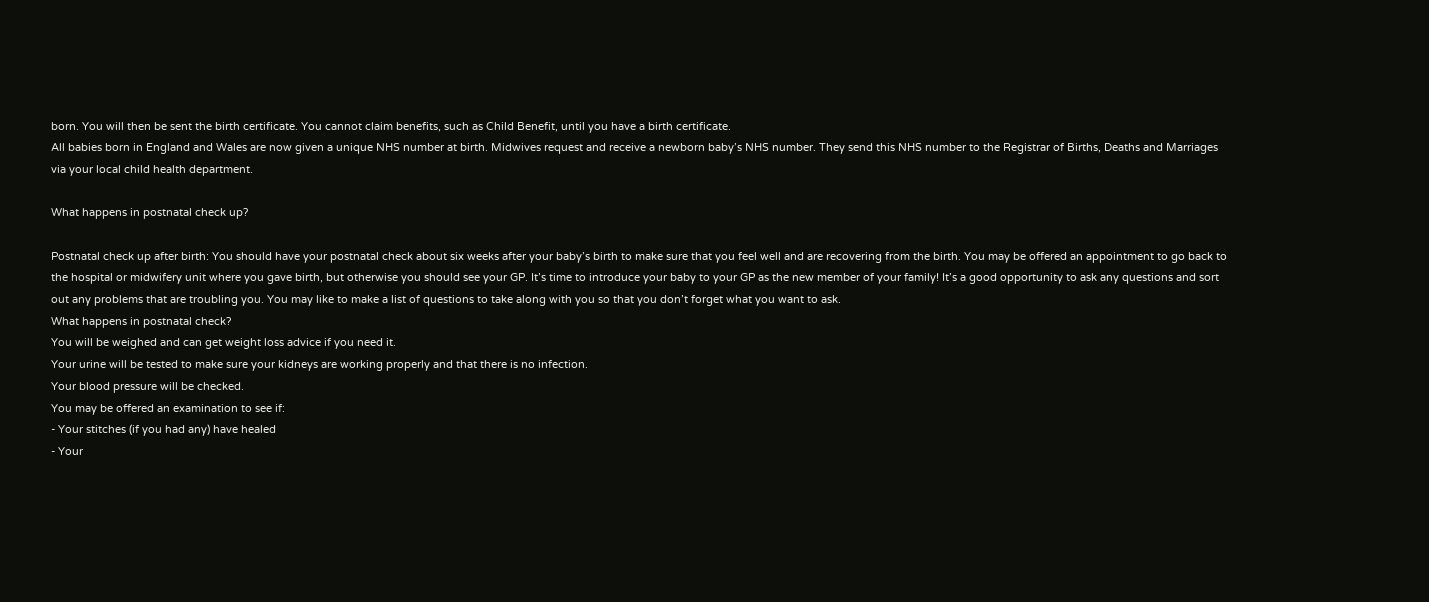born. You will then be sent the birth certificate. You cannot claim benefits, such as Child Benefit, until you have a birth certificate.
All babies born in England and Wales are now given a unique NHS number at birth. Midwives request and receive a newborn baby’s NHS number. They send this NHS number to the Registrar of Births, Deaths and Marriages via your local child health department.

What happens in postnatal check up?

Postnatal check up after birth: You should have your postnatal check about six weeks after your baby’s birth to make sure that you feel well and are recovering from the birth. You may be offered an appointment to go back to the hospital or midwifery unit where you gave birth, but otherwise you should see your GP. It’s time to introduce your baby to your GP as the new member of your family! It’s a good opportunity to ask any questions and sort out any problems that are troubling you. You may like to make a list of questions to take along with you so that you don’t forget what you want to ask.
What happens in postnatal check?
You will be weighed and can get weight loss advice if you need it.
Your urine will be tested to make sure your kidneys are working properly and that there is no infection.
Your blood pressure will be checked.
You may be offered an examination to see if:
- Your stitches (if you had any) have healed
- Your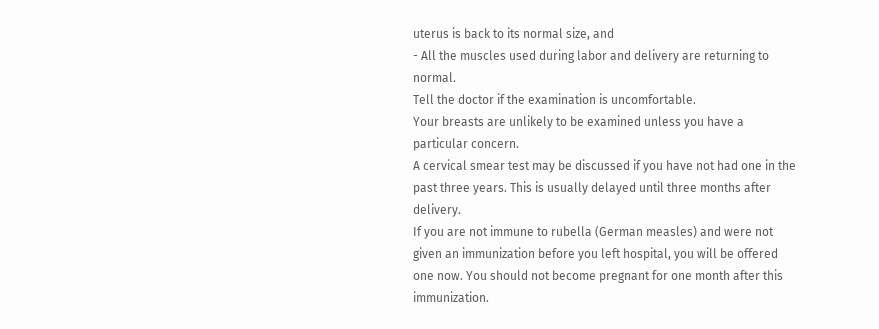uterus is back to its normal size, and
- All the muscles used during labor and delivery are returning to normal.
Tell the doctor if the examination is uncomfortable.
Your breasts are unlikely to be examined unless you have a particular concern.
A cervical smear test may be discussed if you have not had one in the past three years. This is usually delayed until three months after delivery.
If you are not immune to rubella (German measles) and were not given an immunization before you left hospital, you will be offered one now. You should not become pregnant for one month after this immunization.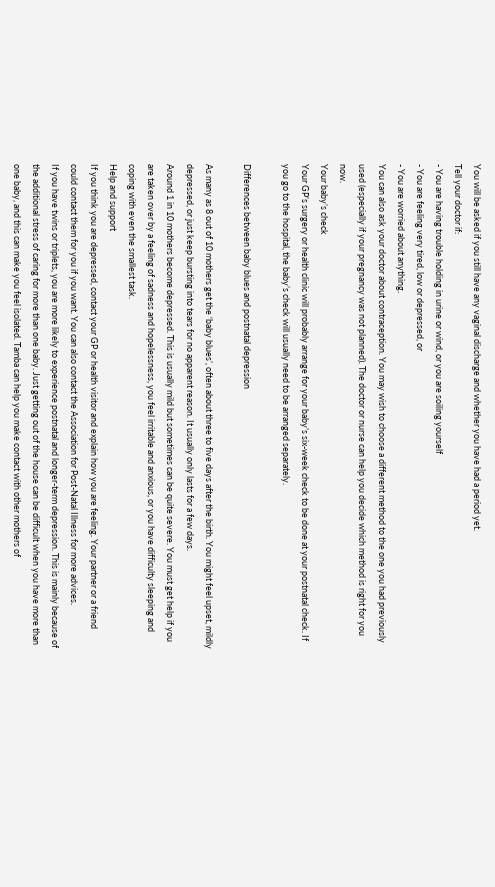You will be asked if you still have any vaginal discharge and whether you have had a period yet.
Tell your doctor if:
- You are having trouble holding in urine or wind, or you are soiling yourself
- You are feeling very tired, low or depressed, or
- You are worried about anything.
You can also ask your doctor about contraception. You may wish to choose a different method to the one you had previously used (especially if your pregnancy was not planned). The doctor or nurse can help you decide which method is right for you now.
Your baby’s check
Your GP’s surgery or health clinic will probably arrange for your baby’s six-week check to be done at your postnatal check. If you go to the hospital, the baby’s check will usually need to be arranged separately.

Differences between baby blues and postnatal depression

As many as 8 out of 10 mothers get the ‘baby blues’, often about three to five days after the birth. You might feel upset, mildly depressed, or just keep bursting into tears for no apparent reason. It usually only lasts for a few days.
Around 1 in 10 mothers become depressed. This is usually mild but sometimes can be quite severe. You must get help if you are taken over by a feeling of sadness and hopelessness, you feel irritable and anxious, or you have difficulty sleeping and coping with even the smallest task.
Help and support
If you think you are depressed, contact your GP or health visitor and explain how you are feeling. Your partner or a friend could contact them for you if you want. You can also contact the Association for Post-Natal Illness for more advices.
If you have twins or triplets, you are more likely to experience postnatal and longer-term depression. This is mainly because of the additional stress of caring for more than one baby. Just getting out of the house can be difficult when you have more than one baby, and this can make you feel isolated. Tamba can help you make contact with other mothers of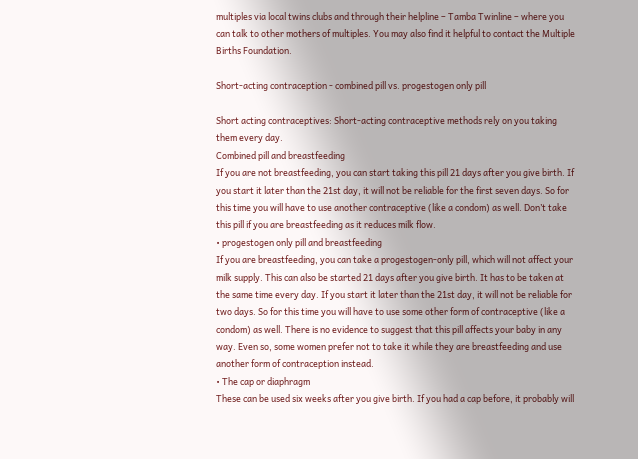multiples via local twins clubs and through their helpline – Tamba Twinline – where you can talk to other mothers of multiples. You may also find it helpful to contact the Multiple Births Foundation.

Short-acting contraception - combined pill vs. progestogen only pill

Short acting contraceptives: Short-acting contraceptive methods rely on you taking them every day.
Combined pill and breastfeeding
If you are not breastfeeding, you can start taking this pill 21 days after you give birth. If you start it later than the 21st day, it will not be reliable for the first seven days. So for this time you will have to use another contraceptive (like a condom) as well. Don’t take this pill if you are breastfeeding as it reduces milk flow.
• progestogen only pill and breastfeeding
If you are breastfeeding, you can take a progestogen-only pill, which will not affect your milk supply. This can also be started 21 days after you give birth. It has to be taken at the same time every day. If you start it later than the 21st day, it will not be reliable for two days. So for this time you will have to use some other form of contraceptive (like a condom) as well. There is no evidence to suggest that this pill affects your baby in any way. Even so, some women prefer not to take it while they are breastfeeding and use another form of contraception instead.
• The cap or diaphragm
These can be used six weeks after you give birth. If you had a cap before, it probably will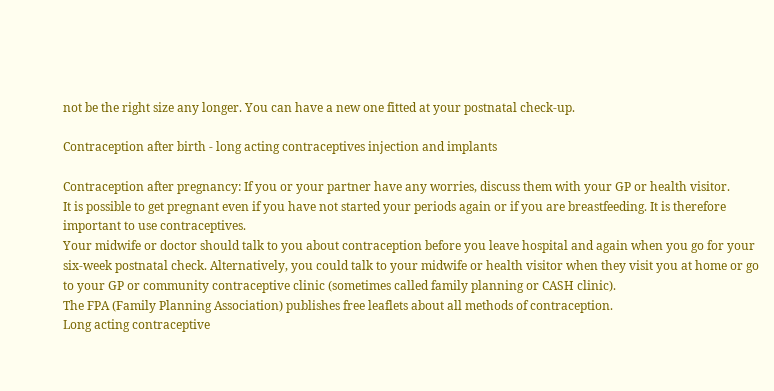not be the right size any longer. You can have a new one fitted at your postnatal check-up.

Contraception after birth - long acting contraceptives injection and implants

Contraception after pregnancy: If you or your partner have any worries, discuss them with your GP or health visitor.
It is possible to get pregnant even if you have not started your periods again or if you are breastfeeding. It is therefore important to use contraceptives.
Your midwife or doctor should talk to you about contraception before you leave hospital and again when you go for your six-week postnatal check. Alternatively, you could talk to your midwife or health visitor when they visit you at home or go to your GP or community contraceptive clinic (sometimes called family planning or CASH clinic).
The FPA (Family Planning Association) publishes free leaflets about all methods of contraception.
Long acting contraceptive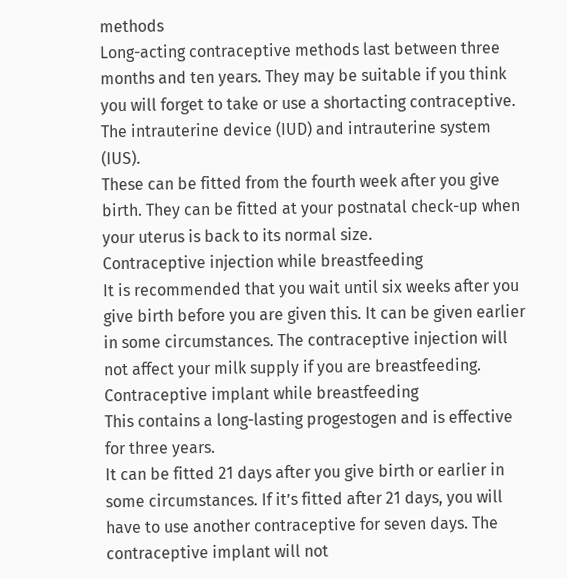methods
Long-acting contraceptive methods last between three months and ten years. They may be suitable if you think you will forget to take or use a shortacting contraceptive.
The intrauterine device (IUD) and intrauterine system (IUS).
These can be fitted from the fourth week after you give birth. They can be fitted at your postnatal check-up when your uterus is back to its normal size.
Contraceptive injection while breastfeeding
It is recommended that you wait until six weeks after you give birth before you are given this. It can be given earlier in some circumstances. The contraceptive injection will not affect your milk supply if you are breastfeeding.
Contraceptive implant while breastfeeding
This contains a long-lasting progestogen and is effective for three years.
It can be fitted 21 days after you give birth or earlier in some circumstances. If it’s fitted after 21 days, you will have to use another contraceptive for seven days. The contraceptive implant will not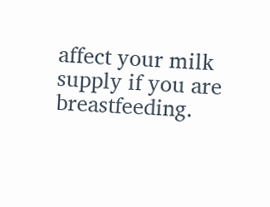affect your milk supply if you are breastfeeding.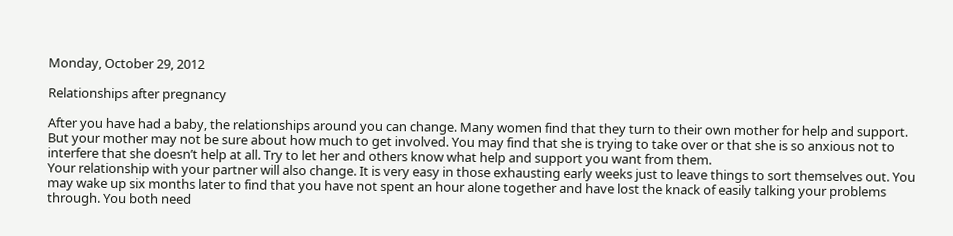Monday, October 29, 2012

Relationships after pregnancy

After you have had a baby, the relationships around you can change. Many women find that they turn to their own mother for help and support. But your mother may not be sure about how much to get involved. You may find that she is trying to take over or that she is so anxious not to interfere that she doesn’t help at all. Try to let her and others know what help and support you want from them.
Your relationship with your partner will also change. It is very easy in those exhausting early weeks just to leave things to sort themselves out. You may wake up six months later to find that you have not spent an hour alone together and have lost the knack of easily talking your problems through. You both need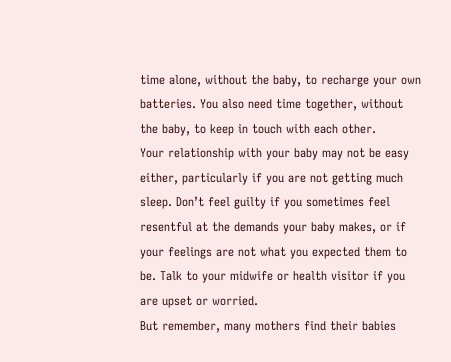time alone, without the baby, to recharge your own batteries. You also need time together, without the baby, to keep in touch with each other.
Your relationship with your baby may not be easy either, particularly if you are not getting much sleep. Don’t feel guilty if you sometimes feel resentful at the demands your baby makes, or if your feelings are not what you expected them to be. Talk to your midwife or health visitor if you are upset or worried.
But remember, many mothers find their babies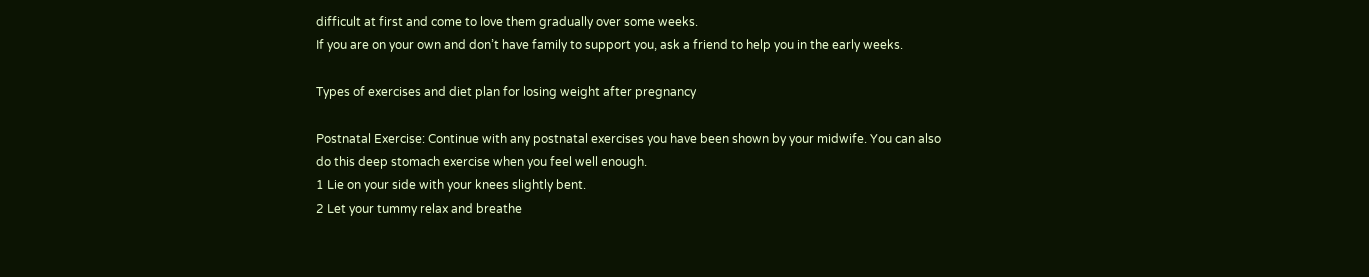difficult at first and come to love them gradually over some weeks.
If you are on your own and don’t have family to support you, ask a friend to help you in the early weeks.

Types of exercises and diet plan for losing weight after pregnancy

Postnatal Exercise: Continue with any postnatal exercises you have been shown by your midwife. You can also do this deep stomach exercise when you feel well enough.
1 Lie on your side with your knees slightly bent.
2 Let your tummy relax and breathe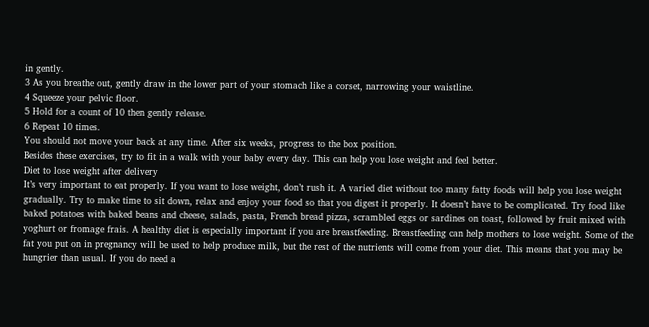in gently.
3 As you breathe out, gently draw in the lower part of your stomach like a corset, narrowing your waistline.
4 Squeeze your pelvic floor.
5 Hold for a count of 10 then gently release.
6 Repeat 10 times.
You should not move your back at any time. After six weeks, progress to the box position.
Besides these exercises, try to fit in a walk with your baby every day. This can help you lose weight and feel better.
Diet to lose weight after delivery
It’s very important to eat properly. If you want to lose weight, don’t rush it. A varied diet without too many fatty foods will help you lose weight gradually. Try to make time to sit down, relax and enjoy your food so that you digest it properly. It doesn’t have to be complicated. Try food like baked potatoes with baked beans and cheese, salads, pasta, French bread pizza, scrambled eggs or sardines on toast, followed by fruit mixed with yoghurt or fromage frais. A healthy diet is especially important if you are breastfeeding. Breastfeeding can help mothers to lose weight. Some of the fat you put on in pregnancy will be used to help produce milk, but the rest of the nutrients will come from your diet. This means that you may be hungrier than usual. If you do need a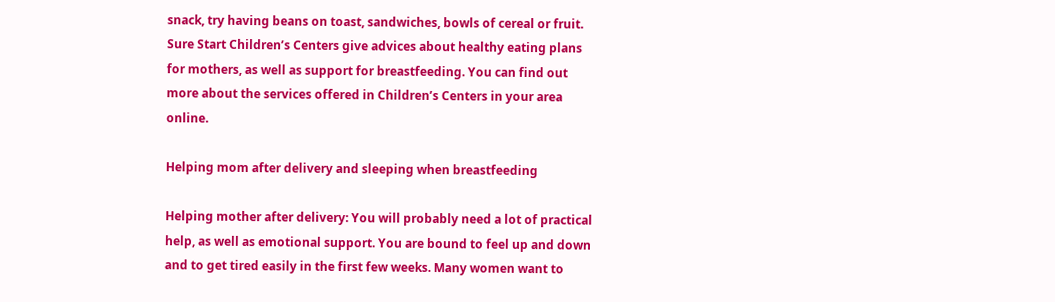snack, try having beans on toast, sandwiches, bowls of cereal or fruit.
Sure Start Children’s Centers give advices about healthy eating plans for mothers, as well as support for breastfeeding. You can find out more about the services offered in Children’s Centers in your area online.

Helping mom after delivery and sleeping when breastfeeding

Helping mother after delivery: You will probably need a lot of practical help, as well as emotional support. You are bound to feel up and down and to get tired easily in the first few weeks. Many women want to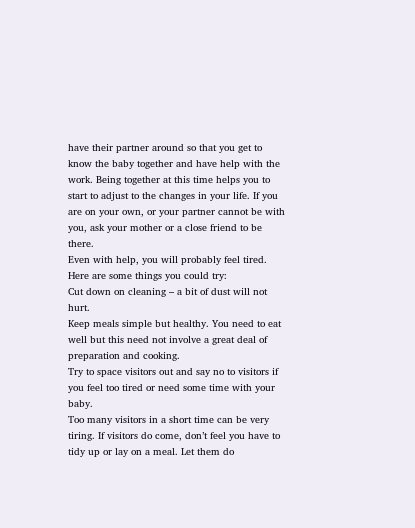have their partner around so that you get to know the baby together and have help with the work. Being together at this time helps you to start to adjust to the changes in your life. If you are on your own, or your partner cannot be with you, ask your mother or a close friend to be there.
Even with help, you will probably feel tired. Here are some things you could try:
Cut down on cleaning – a bit of dust will not hurt.
Keep meals simple but healthy. You need to eat well but this need not involve a great deal of preparation and cooking.
Try to space visitors out and say no to visitors if you feel too tired or need some time with your baby.
Too many visitors in a short time can be very tiring. If visitors do come, don’t feel you have to tidy up or lay on a meal. Let them do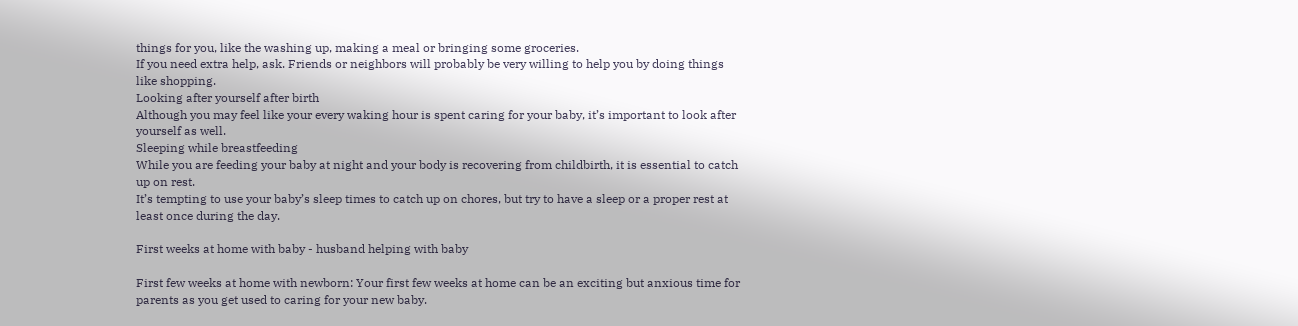things for you, like the washing up, making a meal or bringing some groceries.
If you need extra help, ask. Friends or neighbors will probably be very willing to help you by doing things like shopping.
Looking after yourself after birth
Although you may feel like your every waking hour is spent caring for your baby, it’s important to look after yourself as well.
Sleeping while breastfeeding
While you are feeding your baby at night and your body is recovering from childbirth, it is essential to catch up on rest.
It’s tempting to use your baby’s sleep times to catch up on chores, but try to have a sleep or a proper rest at least once during the day.

First weeks at home with baby - husband helping with baby

First few weeks at home with newborn: Your first few weeks at home can be an exciting but anxious time for parents as you get used to caring for your new baby.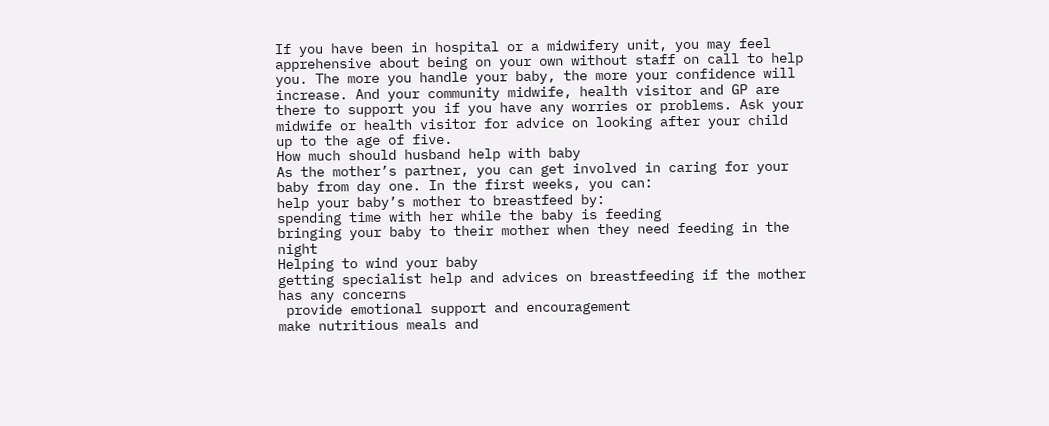If you have been in hospital or a midwifery unit, you may feel apprehensive about being on your own without staff on call to help you. The more you handle your baby, the more your confidence will increase. And your community midwife, health visitor and GP are there to support you if you have any worries or problems. Ask your midwife or health visitor for advice on looking after your child up to the age of five.
How much should husband help with baby
As the mother’s partner, you can get involved in caring for your baby from day one. In the first weeks, you can:
help your baby’s mother to breastfeed by:
spending time with her while the baby is feeding
bringing your baby to their mother when they need feeding in the night
Helping to wind your baby
getting specialist help and advices on breastfeeding if the mother has any concerns
 provide emotional support and encouragement
make nutritious meals and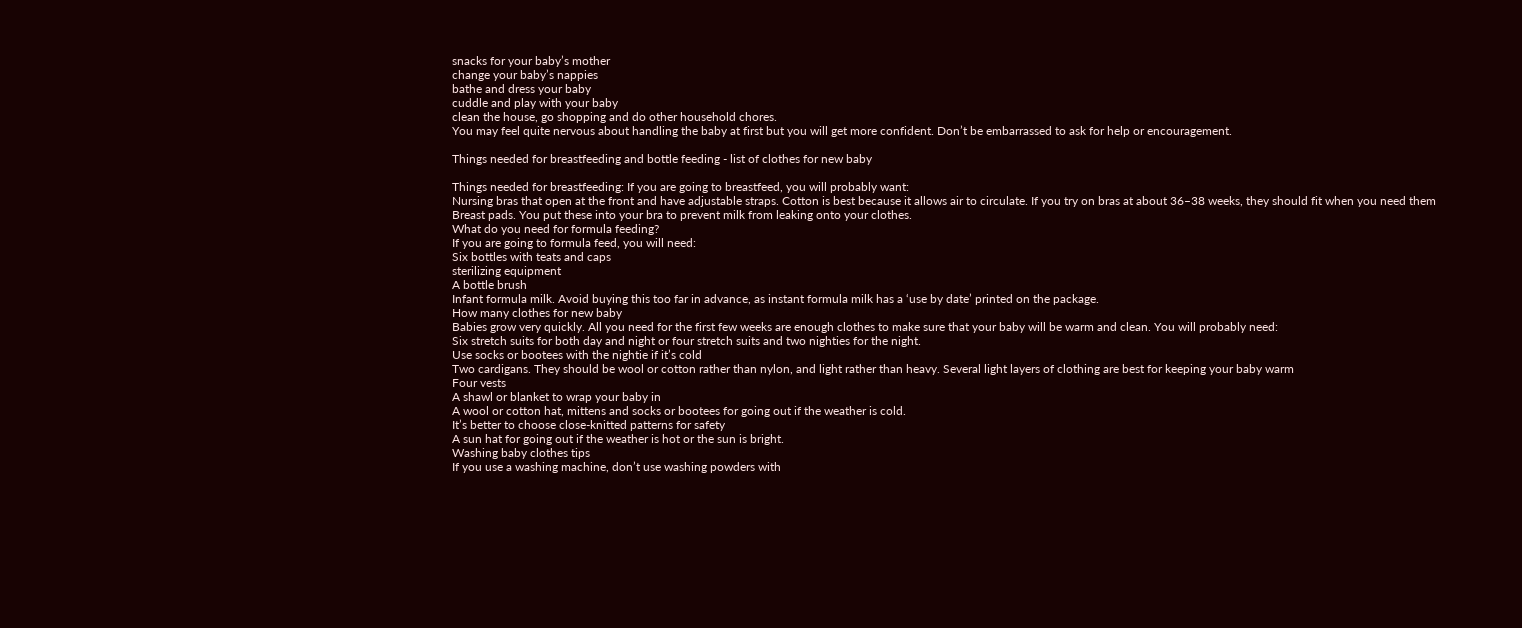snacks for your baby’s mother
change your baby’s nappies
bathe and dress your baby
cuddle and play with your baby
clean the house, go shopping and do other household chores.
You may feel quite nervous about handling the baby at first but you will get more confident. Don’t be embarrassed to ask for help or encouragement.

Things needed for breastfeeding and bottle feeding - list of clothes for new baby

Things needed for breastfeeding: If you are going to breastfeed, you will probably want:
Nursing bras that open at the front and have adjustable straps. Cotton is best because it allows air to circulate. If you try on bras at about 36–38 weeks, they should fit when you need them
Breast pads. You put these into your bra to prevent milk from leaking onto your clothes.
What do you need for formula feeding?
If you are going to formula feed, you will need:
Six bottles with teats and caps
sterilizing equipment
A bottle brush
Infant formula milk. Avoid buying this too far in advance, as instant formula milk has a ‘use by date’ printed on the package.
How many clothes for new baby
Babies grow very quickly. All you need for the first few weeks are enough clothes to make sure that your baby will be warm and clean. You will probably need:
Six stretch suits for both day and night or four stretch suits and two nighties for the night.
Use socks or bootees with the nightie if it’s cold
Two cardigans. They should be wool or cotton rather than nylon, and light rather than heavy. Several light layers of clothing are best for keeping your baby warm
Four vests
A shawl or blanket to wrap your baby in
A wool or cotton hat, mittens and socks or bootees for going out if the weather is cold.
It’s better to choose close-knitted patterns for safety
A sun hat for going out if the weather is hot or the sun is bright.
Washing baby clothes tips
If you use a washing machine, don’t use washing powders with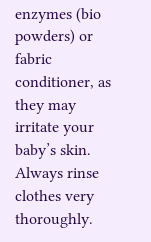enzymes (bio powders) or fabric conditioner, as they may irritate your baby’s skin. Always rinse clothes very thoroughly.